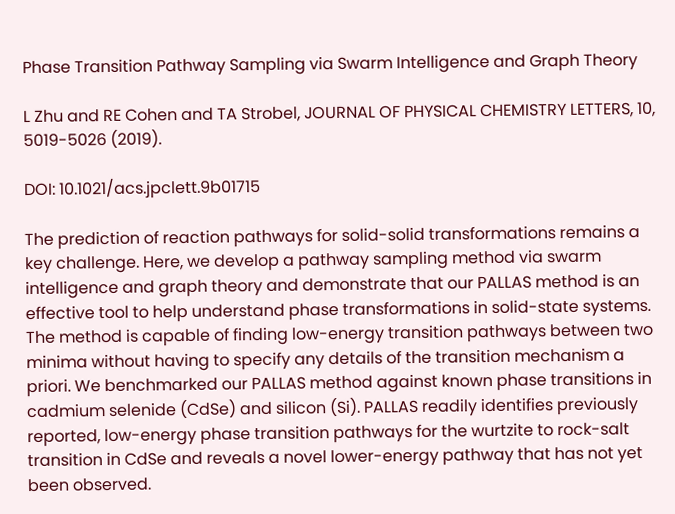Phase Transition Pathway Sampling via Swarm Intelligence and Graph Theory

L Zhu and RE Cohen and TA Strobel, JOURNAL OF PHYSICAL CHEMISTRY LETTERS, 10, 5019-5026 (2019).

DOI: 10.1021/acs.jpclett.9b01715

The prediction of reaction pathways for solid-solid transformations remains a key challenge. Here, we develop a pathway sampling method via swarm intelligence and graph theory and demonstrate that our PALLAS method is an effective tool to help understand phase transformations in solid-state systems. The method is capable of finding low-energy transition pathways between two minima without having to specify any details of the transition mechanism a priori. We benchmarked our PALLAS method against known phase transitions in cadmium selenide (CdSe) and silicon (Si). PALLAS readily identifies previously reported, low-energy phase transition pathways for the wurtzite to rock-salt transition in CdSe and reveals a novel lower-energy pathway that has not yet been observed.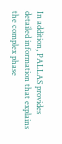In addition, PALLAS provides detailed information that explains the complex phase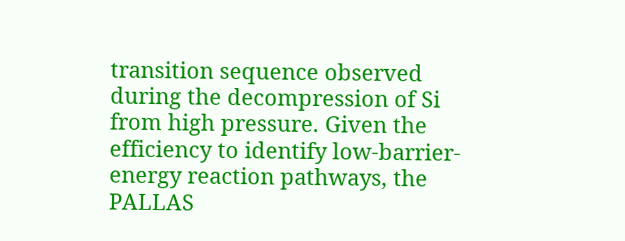transition sequence observed during the decompression of Si from high pressure. Given the efficiency to identify low-barrier-energy reaction pathways, the PALLAS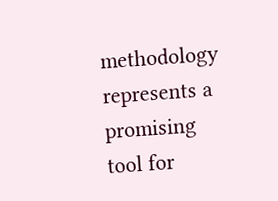methodology represents a promising tool for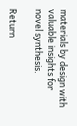materials by design with valuable insights for novel synthesis.

Return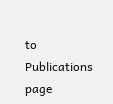to Publications page